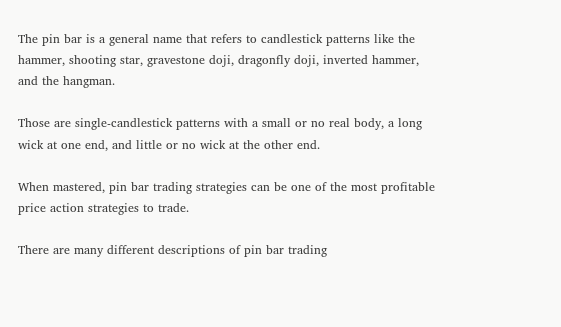The pin bar is a general name that refers to candlestick patterns like the hammer, shooting star, gravestone doji, dragonfly doji, inverted hammer, and the hangman.

Those are single-candlestick patterns with a small or no real body, a long wick at one end, and little or no wick at the other end.

When mastered, pin bar trading strategies can be one of the most profitable price action strategies to trade.

There are many different descriptions of pin bar trading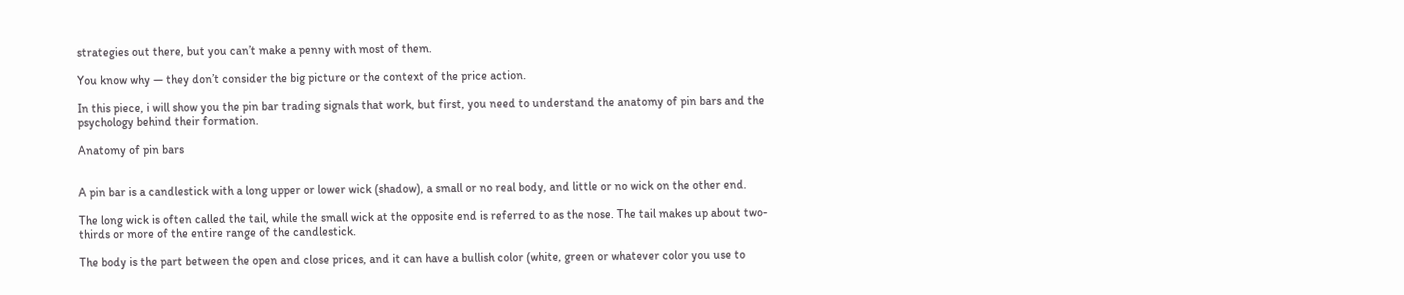strategies out there, but you can’t make a penny with most of them.

You know why — they don’t consider the big picture or the context of the price action.

In this piece, i will show you the pin bar trading signals that work, but first, you need to understand the anatomy of pin bars and the psychology behind their formation.

Anatomy of pin bars


A pin bar is a candlestick with a long upper or lower wick (shadow), a small or no real body, and little or no wick on the other end.

The long wick is often called the tail, while the small wick at the opposite end is referred to as the nose. The tail makes up about two-thirds or more of the entire range of the candlestick.

The body is the part between the open and close prices, and it can have a bullish color (white, green or whatever color you use to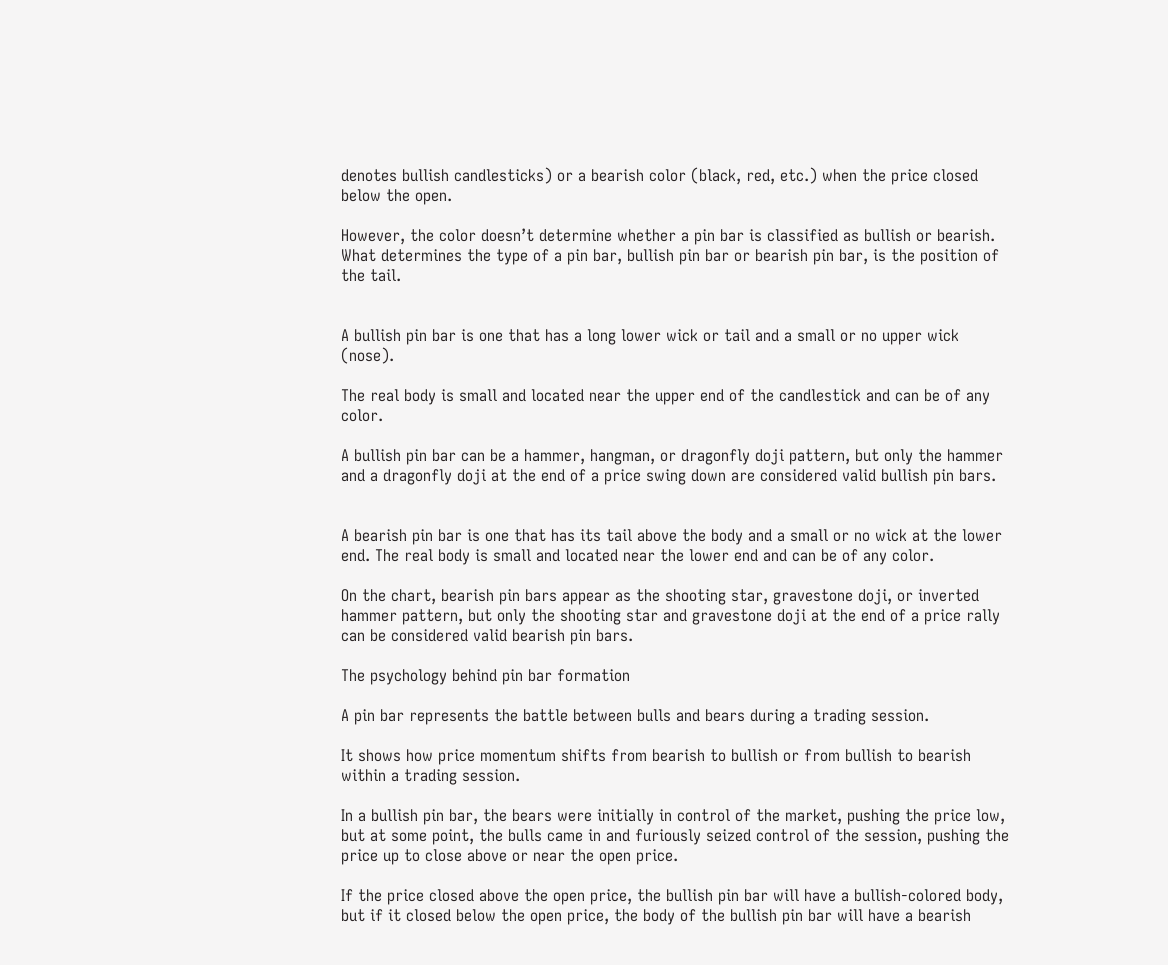denotes bullish candlesticks) or a bearish color (black, red, etc.) when the price closed below the open.

However, the color doesn’t determine whether a pin bar is classified as bullish or bearish. What determines the type of a pin bar, bullish pin bar or bearish pin bar, is the position of the tail.


A bullish pin bar is one that has a long lower wick or tail and a small or no upper wick (nose).

The real body is small and located near the upper end of the candlestick and can be of any color.

A bullish pin bar can be a hammer, hangman, or dragonfly doji pattern, but only the hammer and a dragonfly doji at the end of a price swing down are considered valid bullish pin bars.


A bearish pin bar is one that has its tail above the body and a small or no wick at the lower end. The real body is small and located near the lower end and can be of any color.

On the chart, bearish pin bars appear as the shooting star, gravestone doji, or inverted hammer pattern, but only the shooting star and gravestone doji at the end of a price rally can be considered valid bearish pin bars.

The psychology behind pin bar formation

A pin bar represents the battle between bulls and bears during a trading session.

It shows how price momentum shifts from bearish to bullish or from bullish to bearish within a trading session.

In a bullish pin bar, the bears were initially in control of the market, pushing the price low, but at some point, the bulls came in and furiously seized control of the session, pushing the price up to close above or near the open price.

If the price closed above the open price, the bullish pin bar will have a bullish-colored body, but if it closed below the open price, the body of the bullish pin bar will have a bearish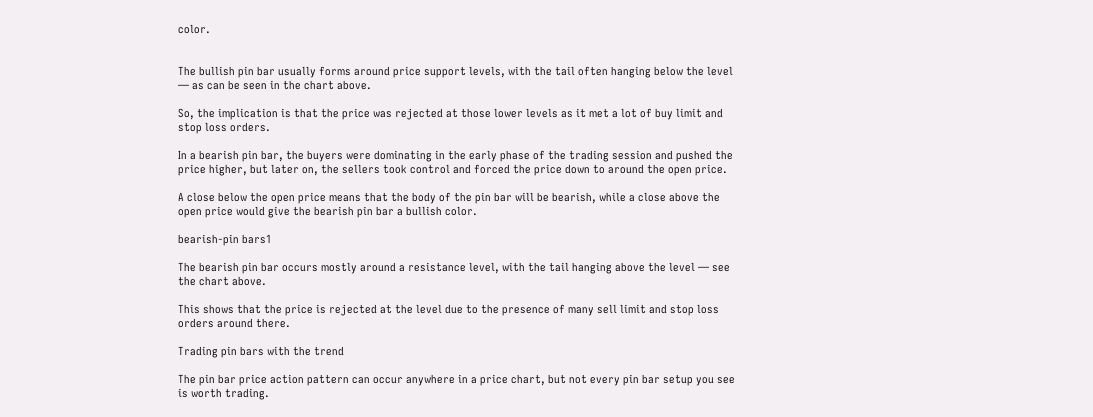color.


The bullish pin bar usually forms around price support levels, with the tail often hanging below the level — as can be seen in the chart above.

So, the implication is that the price was rejected at those lower levels as it met a lot of buy limit and stop loss orders.

In a bearish pin bar, the buyers were dominating in the early phase of the trading session and pushed the price higher, but later on, the sellers took control and forced the price down to around the open price.

A close below the open price means that the body of the pin bar will be bearish, while a close above the open price would give the bearish pin bar a bullish color.

bearish-pin bars1

The bearish pin bar occurs mostly around a resistance level, with the tail hanging above the level — see the chart above.

This shows that the price is rejected at the level due to the presence of many sell limit and stop loss orders around there.

Trading pin bars with the trend

The pin bar price action pattern can occur anywhere in a price chart, but not every pin bar setup you see is worth trading.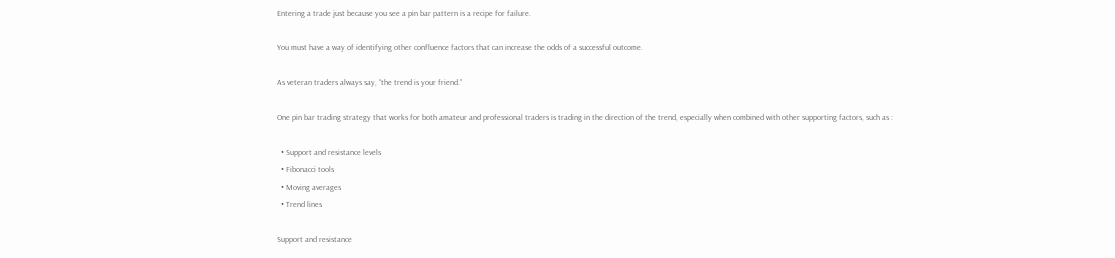Entering a trade just because you see a pin bar pattern is a recipe for failure.

You must have a way of identifying other confluence factors that can increase the odds of a successful outcome.

As veteran traders always say, “the trend is your friend.”

One pin bar trading strategy that works for both amateur and professional traders is trading in the direction of the trend, especially when combined with other supporting factors, such as :

  • Support and resistance levels
  • Fibonacci tools
  • Moving averages
  • Trend lines

Support and resistance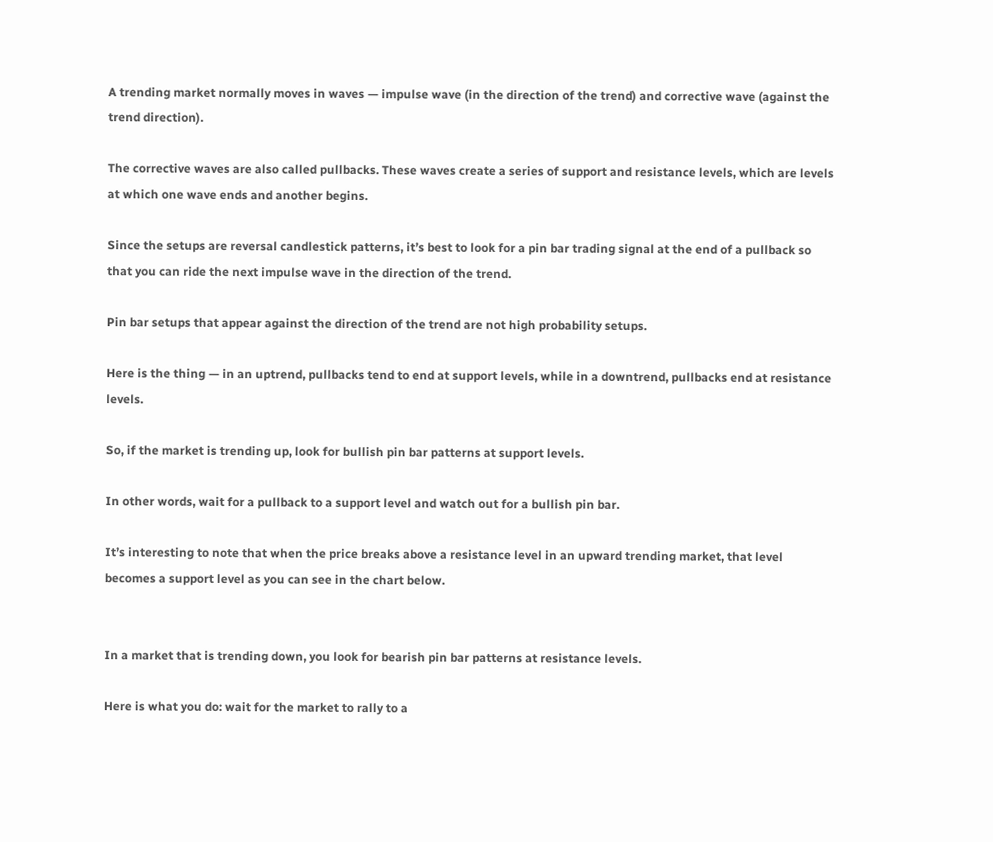A trending market normally moves in waves — impulse wave (in the direction of the trend) and corrective wave (against the trend direction).

The corrective waves are also called pullbacks. These waves create a series of support and resistance levels, which are levels at which one wave ends and another begins.

Since the setups are reversal candlestick patterns, it’s best to look for a pin bar trading signal at the end of a pullback so that you can ride the next impulse wave in the direction of the trend.

Pin bar setups that appear against the direction of the trend are not high probability setups.

Here is the thing — in an uptrend, pullbacks tend to end at support levels, while in a downtrend, pullbacks end at resistance levels.

So, if the market is trending up, look for bullish pin bar patterns at support levels.

In other words, wait for a pullback to a support level and watch out for a bullish pin bar.

It’s interesting to note that when the price breaks above a resistance level in an upward trending market, that level becomes a support level as you can see in the chart below.


In a market that is trending down, you look for bearish pin bar patterns at resistance levels.

Here is what you do: wait for the market to rally to a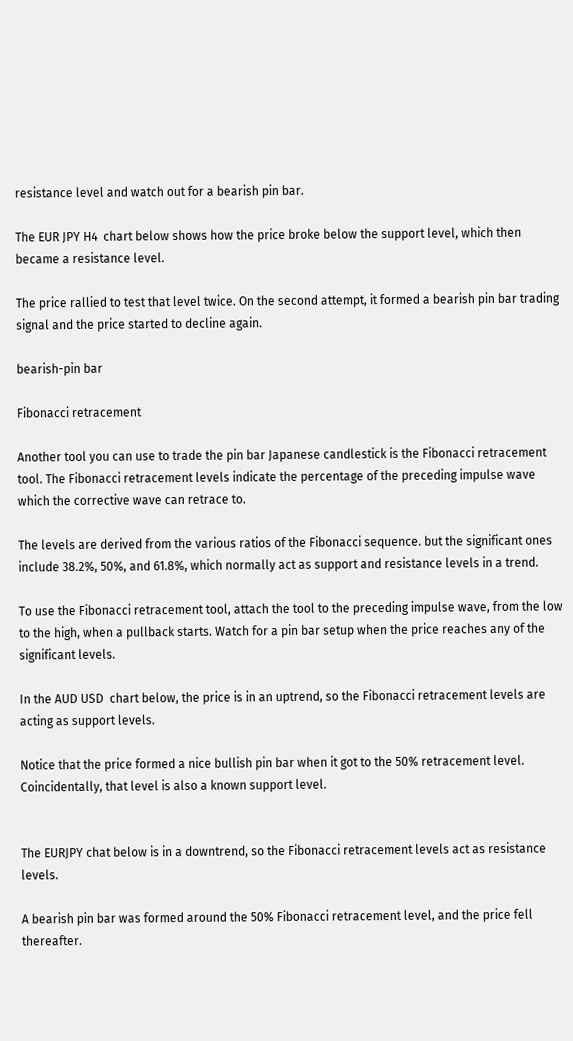resistance level and watch out for a bearish pin bar.

The EUR JPY H4  chart below shows how the price broke below the support level, which then became a resistance level.

The price rallied to test that level twice. On the second attempt, it formed a bearish pin bar trading signal and the price started to decline again.

bearish-pin bar

Fibonacci retracement

Another tool you can use to trade the pin bar Japanese candlestick is the Fibonacci retracement tool. The Fibonacci retracement levels indicate the percentage of the preceding impulse wave which the corrective wave can retrace to.

The levels are derived from the various ratios of the Fibonacci sequence. but the significant ones include 38.2%, 50%, and 61.8%, which normally act as support and resistance levels in a trend.

To use the Fibonacci retracement tool, attach the tool to the preceding impulse wave, from the low to the high, when a pullback starts. Watch for a pin bar setup when the price reaches any of the significant levels.

In the AUD USD  chart below, the price is in an uptrend, so the Fibonacci retracement levels are acting as support levels.

Notice that the price formed a nice bullish pin bar when it got to the 50% retracement level. Coincidentally, that level is also a known support level.


The EURJPY chat below is in a downtrend, so the Fibonacci retracement levels act as resistance levels.

A bearish pin bar was formed around the 50% Fibonacci retracement level, and the price fell thereafter.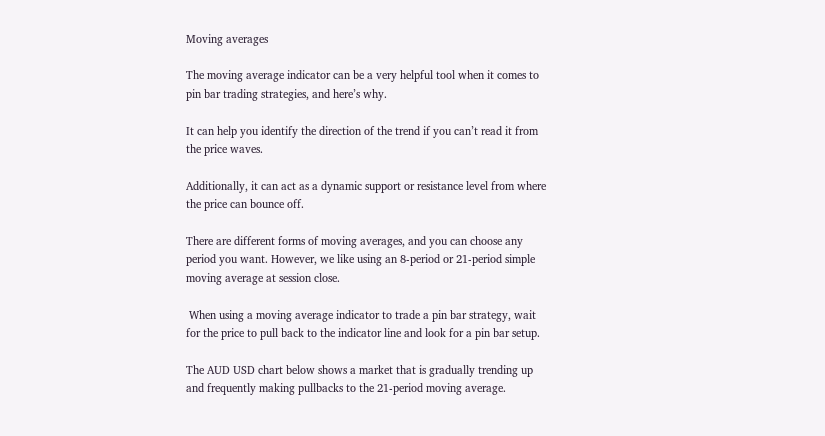Moving averages

The moving average indicator can be a very helpful tool when it comes to pin bar trading strategies, and here’s why.

It can help you identify the direction of the trend if you can’t read it from the price waves.

Additionally, it can act as a dynamic support or resistance level from where the price can bounce off.

There are different forms of moving averages, and you can choose any period you want. However, we like using an 8-period or 21-period simple moving average at session close.

 When using a moving average indicator to trade a pin bar strategy, wait for the price to pull back to the indicator line and look for a pin bar setup.

The AUD USD chart below shows a market that is gradually trending up and frequently making pullbacks to the 21-period moving average.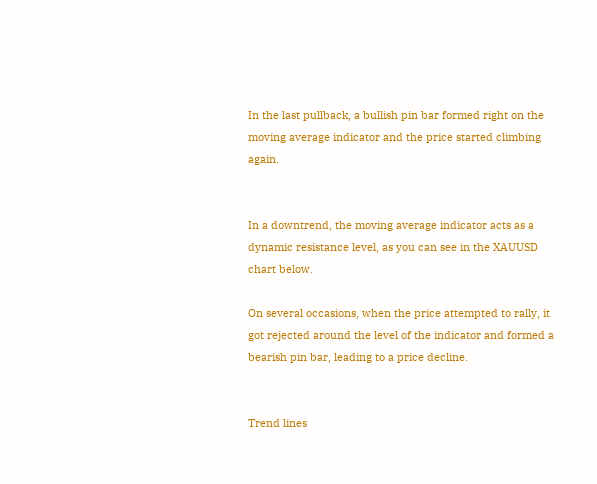In the last pullback, a bullish pin bar formed right on the moving average indicator and the price started climbing again.


In a downtrend, the moving average indicator acts as a dynamic resistance level, as you can see in the XAUUSD chart below.

On several occasions, when the price attempted to rally, it got rejected around the level of the indicator and formed a bearish pin bar, leading to a price decline.


Trend lines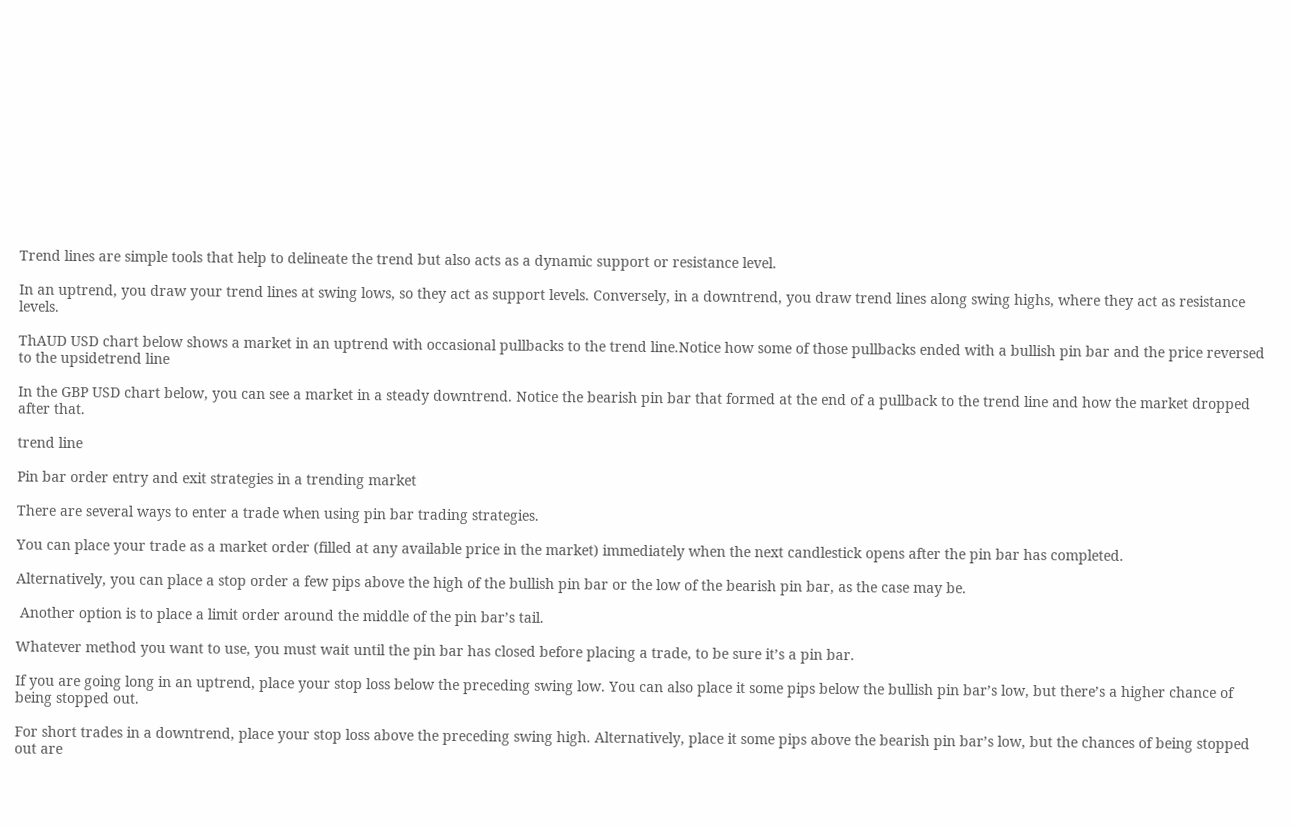Trend lines are simple tools that help to delineate the trend but also acts as a dynamic support or resistance level.

In an uptrend, you draw your trend lines at swing lows, so they act as support levels. Conversely, in a downtrend, you draw trend lines along swing highs, where they act as resistance levels.

ThAUD USD chart below shows a market in an uptrend with occasional pullbacks to the trend line.Notice how some of those pullbacks ended with a bullish pin bar and the price reversed to the upsidetrend line

In the GBP USD chart below, you can see a market in a steady downtrend. Notice the bearish pin bar that formed at the end of a pullback to the trend line and how the market dropped after that.

trend line

Pin bar order entry and exit strategies in a trending market

There are several ways to enter a trade when using pin bar trading strategies.

You can place your trade as a market order (filled at any available price in the market) immediately when the next candlestick opens after the pin bar has completed.

Alternatively, you can place a stop order a few pips above the high of the bullish pin bar or the low of the bearish pin bar, as the case may be.

 Another option is to place a limit order around the middle of the pin bar’s tail.

Whatever method you want to use, you must wait until the pin bar has closed before placing a trade, to be sure it’s a pin bar.

If you are going long in an uptrend, place your stop loss below the preceding swing low. You can also place it some pips below the bullish pin bar’s low, but there’s a higher chance of being stopped out.

For short trades in a downtrend, place your stop loss above the preceding swing high. Alternatively, place it some pips above the bearish pin bar’s low, but the chances of being stopped out are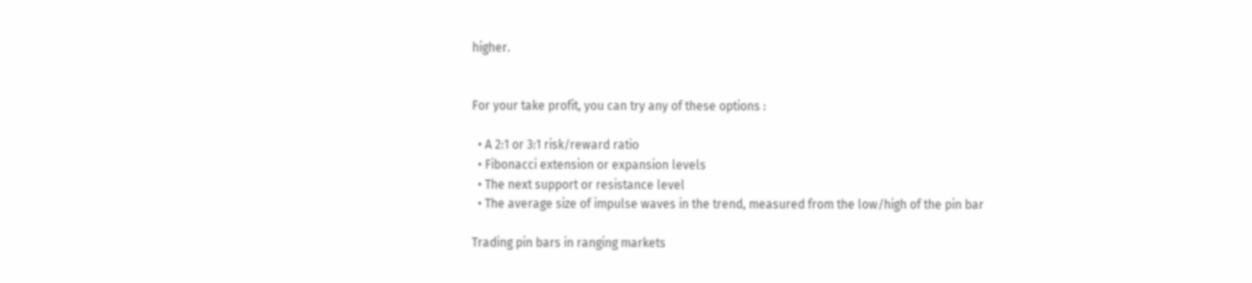higher.


For your take profit, you can try any of these options :

  • A 2:1 or 3:1 risk/reward ratio
  • Fibonacci extension or expansion levels
  • The next support or resistance level
  • The average size of impulse waves in the trend, measured from the low/high of the pin bar

Trading pin bars in ranging markets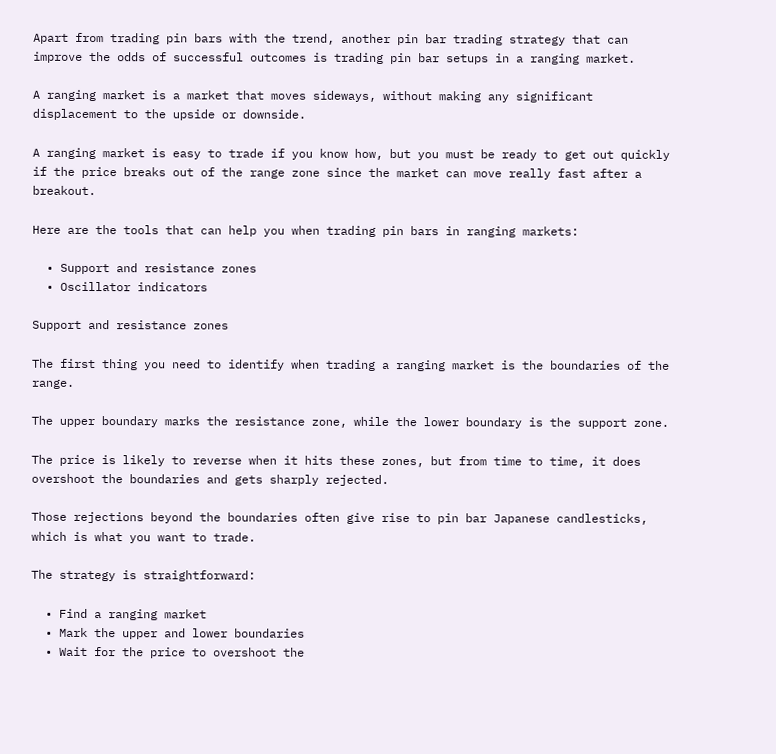Apart from trading pin bars with the trend, another pin bar trading strategy that can improve the odds of successful outcomes is trading pin bar setups in a ranging market.

A ranging market is a market that moves sideways, without making any significant displacement to the upside or downside.

A ranging market is easy to trade if you know how, but you must be ready to get out quickly if the price breaks out of the range zone since the market can move really fast after a breakout.

Here are the tools that can help you when trading pin bars in ranging markets:

  • Support and resistance zones
  • Oscillator indicators

Support and resistance zones

The first thing you need to identify when trading a ranging market is the boundaries of the range.

The upper boundary marks the resistance zone, while the lower boundary is the support zone.

The price is likely to reverse when it hits these zones, but from time to time, it does overshoot the boundaries and gets sharply rejected.

Those rejections beyond the boundaries often give rise to pin bar Japanese candlesticks, which is what you want to trade.

The strategy is straightforward:

  • Find a ranging market
  • Mark the upper and lower boundaries
  • Wait for the price to overshoot the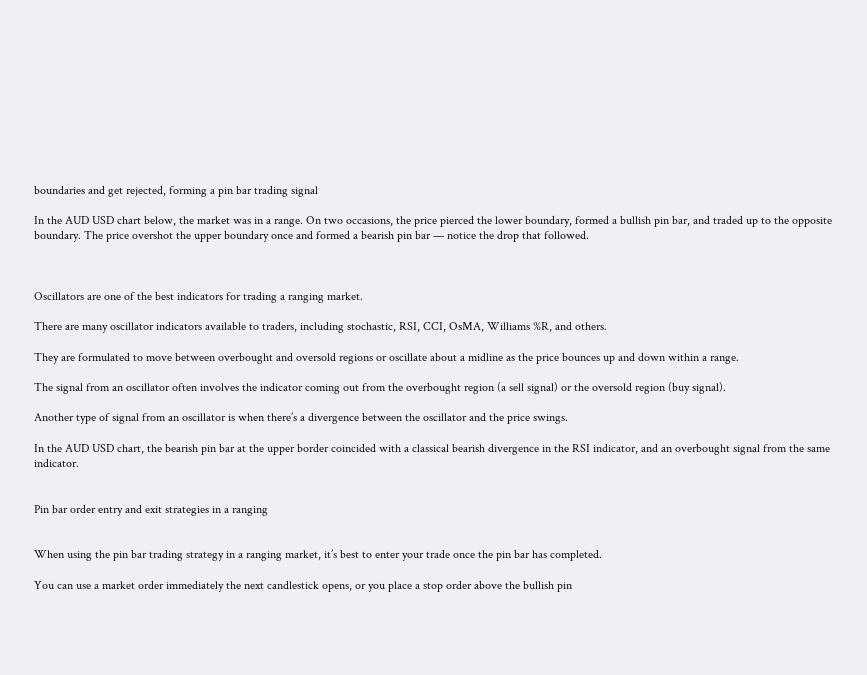boundaries and get rejected, forming a pin bar trading signal

In the AUD USD chart below, the market was in a range. On two occasions, the price pierced the lower boundary, formed a bullish pin bar, and traded up to the opposite boundary. The price overshot the upper boundary once and formed a bearish pin bar — notice the drop that followed.



Oscillators are one of the best indicators for trading a ranging market.

There are many oscillator indicators available to traders, including stochastic, RSI, CCI, OsMA, Williams %R, and others.

They are formulated to move between overbought and oversold regions or oscillate about a midline as the price bounces up and down within a range.

The signal from an oscillator often involves the indicator coming out from the overbought region (a sell signal) or the oversold region (buy signal).

Another type of signal from an oscillator is when there’s a divergence between the oscillator and the price swings.

In the AUD USD chart, the bearish pin bar at the upper border coincided with a classical bearish divergence in the RSI indicator, and an overbought signal from the same indicator.


Pin bar order entry and exit strategies in a ranging


When using the pin bar trading strategy in a ranging market, it’s best to enter your trade once the pin bar has completed.

You can use a market order immediately the next candlestick opens, or you place a stop order above the bullish pin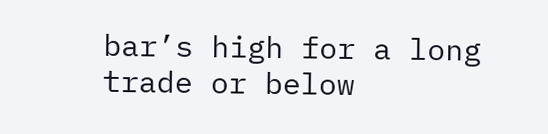bar’s high for a long trade or below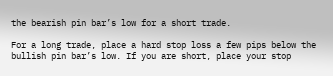the bearish pin bar’s low for a short trade.

For a long trade, place a hard stop loss a few pips below the bullish pin bar’s low. If you are short, place your stop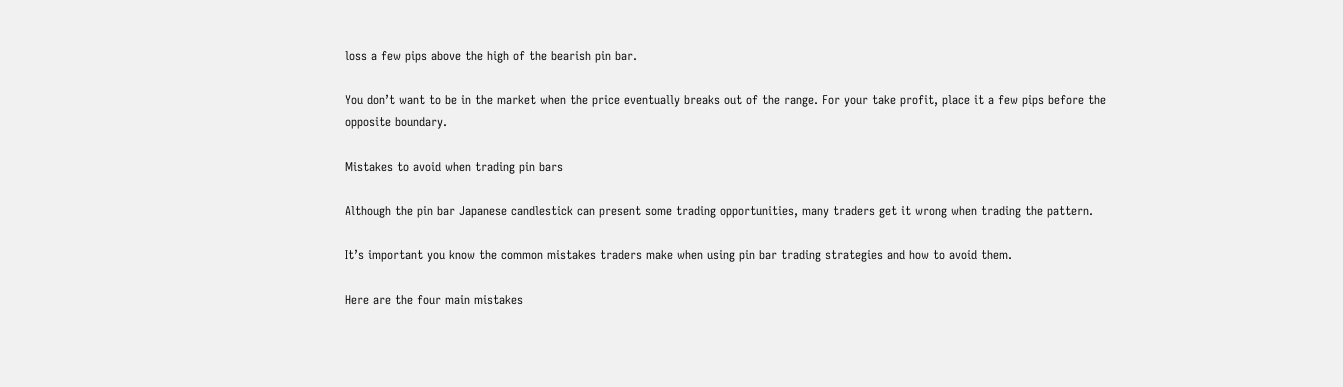loss a few pips above the high of the bearish pin bar.

You don’t want to be in the market when the price eventually breaks out of the range. For your take profit, place it a few pips before the opposite boundary.

Mistakes to avoid when trading pin bars

Although the pin bar Japanese candlestick can present some trading opportunities, many traders get it wrong when trading the pattern.

It’s important you know the common mistakes traders make when using pin bar trading strategies and how to avoid them.

Here are the four main mistakes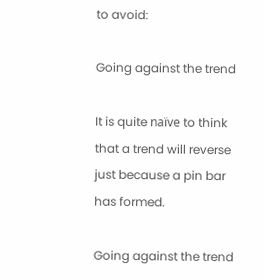to avoid:

Going against the trend

It is quite naïve to think that a trend will reverse just because a pin bar has formed.

Going against the trend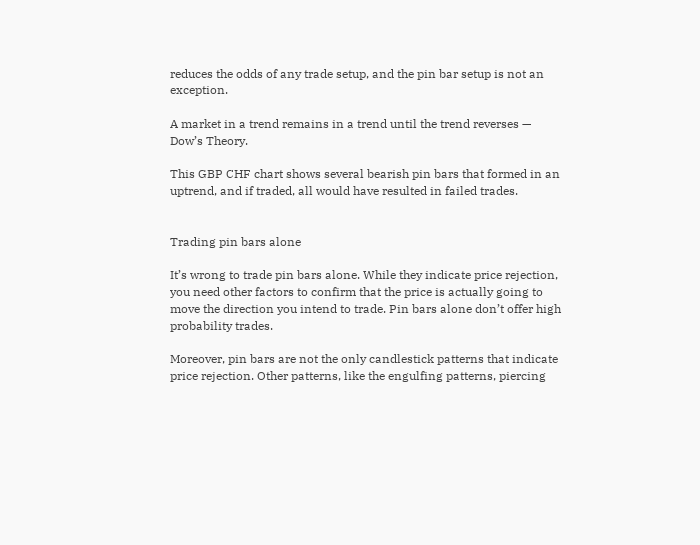reduces the odds of any trade setup, and the pin bar setup is not an exception.

A market in a trend remains in a trend until the trend reverses — Dow’s Theory.

This GBP CHF chart shows several bearish pin bars that formed in an uptrend, and if traded, all would have resulted in failed trades.


Trading pin bars alone

It’s wrong to trade pin bars alone. While they indicate price rejection, you need other factors to confirm that the price is actually going to move the direction you intend to trade. Pin bars alone don’t offer high probability trades.

Moreover, pin bars are not the only candlestick patterns that indicate price rejection. Other patterns, like the engulfing patterns, piercing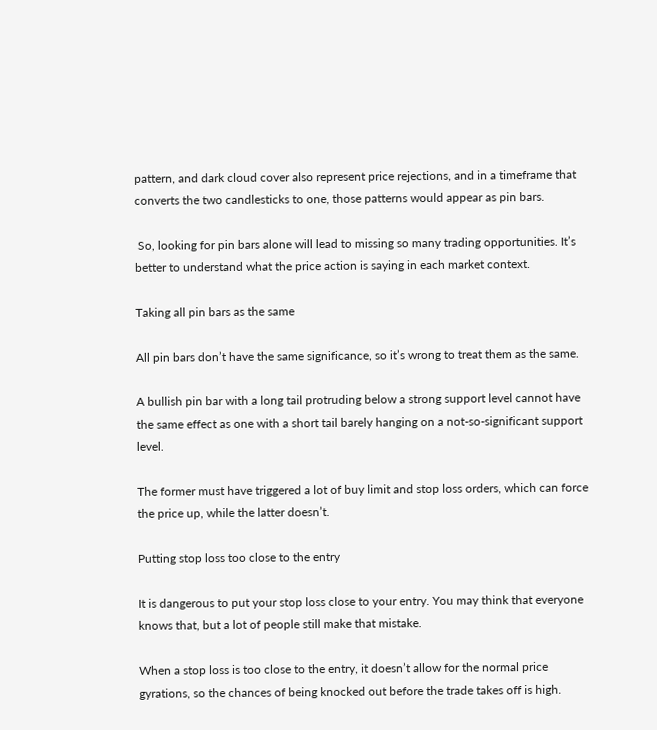pattern, and dark cloud cover also represent price rejections, and in a timeframe that converts the two candlesticks to one, those patterns would appear as pin bars.

 So, looking for pin bars alone will lead to missing so many trading opportunities. It’s better to understand what the price action is saying in each market context.

Taking all pin bars as the same

All pin bars don’t have the same significance, so it’s wrong to treat them as the same.

A bullish pin bar with a long tail protruding below a strong support level cannot have the same effect as one with a short tail barely hanging on a not-so-significant support level.

The former must have triggered a lot of buy limit and stop loss orders, which can force the price up, while the latter doesn’t.

Putting stop loss too close to the entry

It is dangerous to put your stop loss close to your entry. You may think that everyone knows that, but a lot of people still make that mistake.

When a stop loss is too close to the entry, it doesn’t allow for the normal price gyrations, so the chances of being knocked out before the trade takes off is high.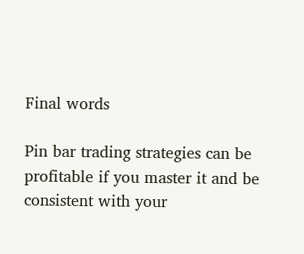Final words

Pin bar trading strategies can be profitable if you master it and be consistent with your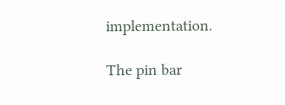implementation.

The pin bar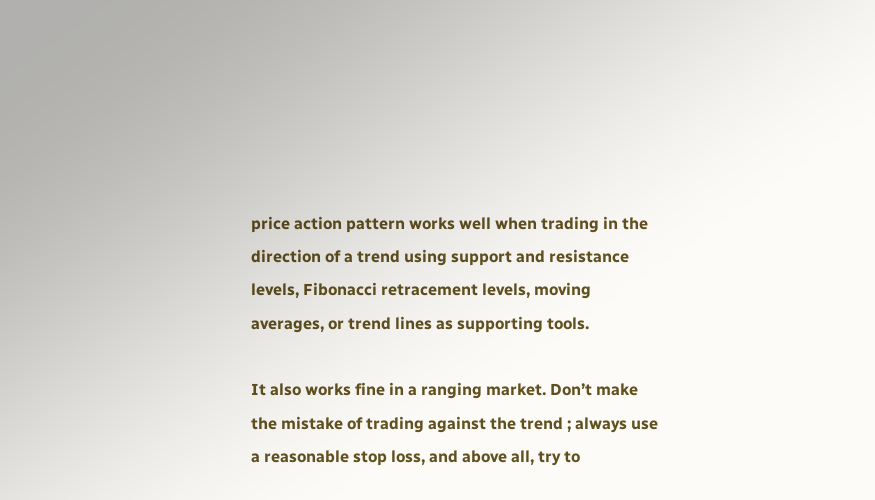price action pattern works well when trading in the direction of a trend using support and resistance levels, Fibonacci retracement levels, moving averages, or trend lines as supporting tools.

It also works fine in a ranging market. Don’t make the mistake of trading against the trend ; always use a reasonable stop loss, and above all, try to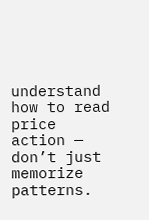understand how to read price action — don’t just memorize patterns.